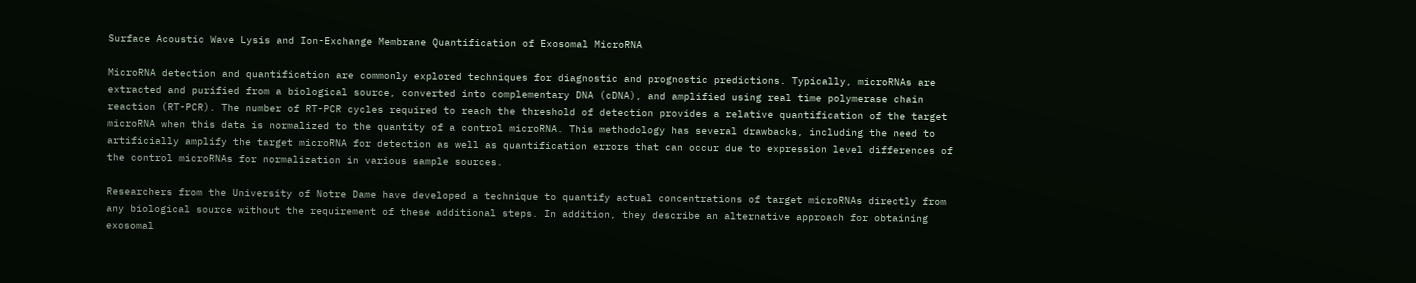Surface Acoustic Wave Lysis and Ion-Exchange Membrane Quantification of Exosomal MicroRNA

MicroRNA detection and quantification are commonly explored techniques for diagnostic and prognostic predictions. Typically, microRNAs are extracted and purified from a biological source, converted into complementary DNA (cDNA), and amplified using real time polymerase chain reaction (RT-PCR). The number of RT-PCR cycles required to reach the threshold of detection provides a relative quantification of the target microRNA when this data is normalized to the quantity of a control microRNA. This methodology has several drawbacks, including the need to artificially amplify the target microRNA for detection as well as quantification errors that can occur due to expression level differences of the control microRNAs for normalization in various sample sources.

Researchers from the University of Notre Dame have developed a technique to quantify actual concentrations of target microRNAs directly from any biological source without the requirement of these additional steps. In addition, they describe an alternative approach for obtaining exosomal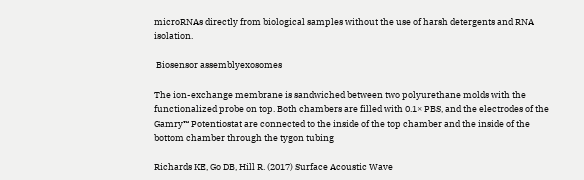microRNAs directly from biological samples without the use of harsh detergents and RNA isolation.

 Biosensor assemblyexosomes

The ion-exchange membrane is sandwiched between two polyurethane molds with the functionalized probe on top. Both chambers are filled with 0.1× PBS, and the electrodes of the Gamry™ Potentiostat are connected to the inside of the top chamber and the inside of the bottom chamber through the tygon tubing

Richards KE, Go DB, Hill R. (2017) Surface Acoustic Wave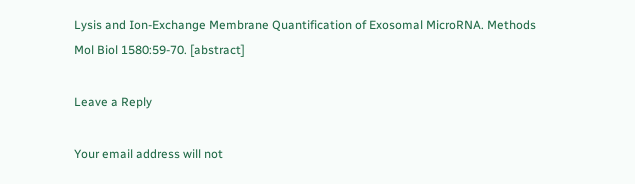Lysis and Ion-Exchange Membrane Quantification of Exosomal MicroRNA. Methods Mol Biol 1580:59-70. [abstract]

Leave a Reply

Your email address will not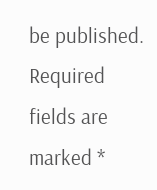be published. Required fields are marked *